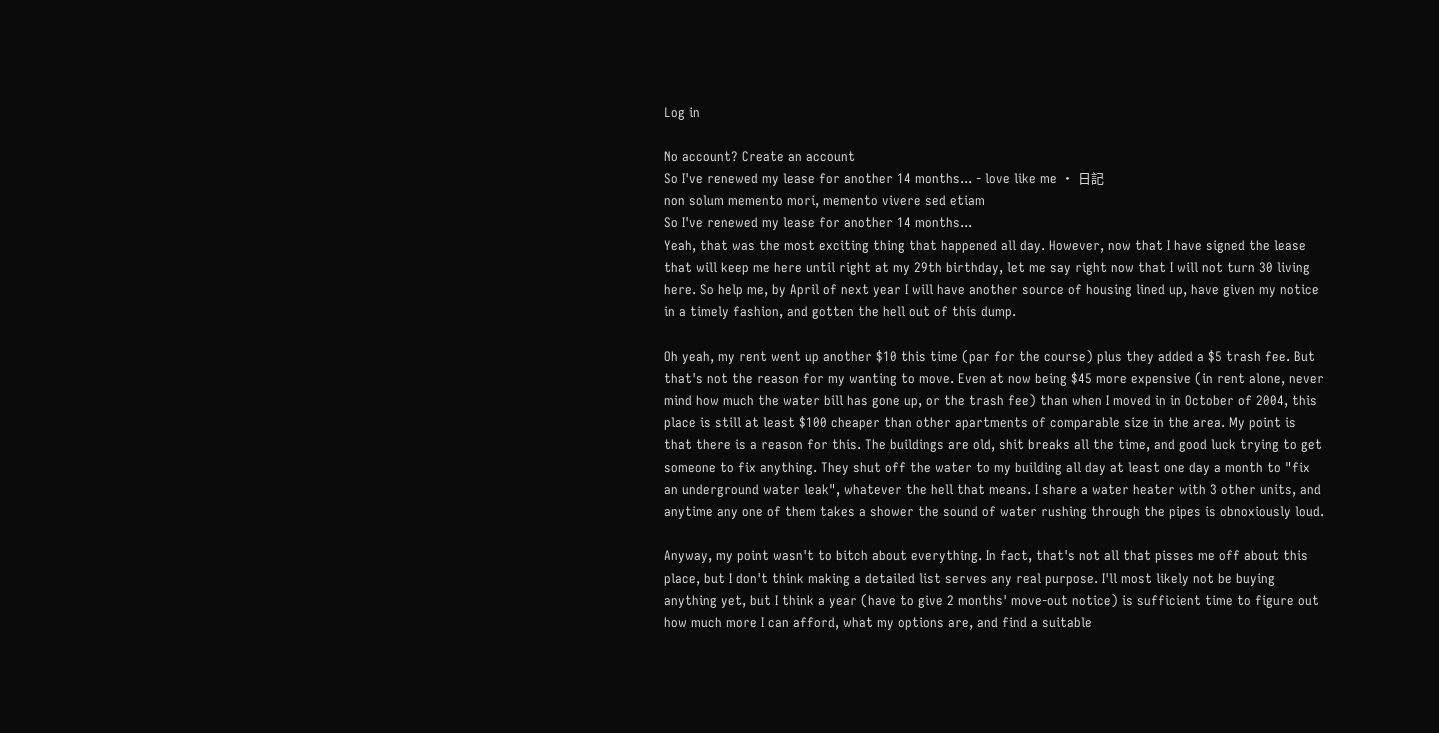Log in

No account? Create an account
So I've renewed my lease for another 14 months... - love like me ・ 日記
non solum memento mori, memento vivere sed etiam
So I've renewed my lease for another 14 months...
Yeah, that was the most exciting thing that happened all day. However, now that I have signed the lease that will keep me here until right at my 29th birthday, let me say right now that I will not turn 30 living here. So help me, by April of next year I will have another source of housing lined up, have given my notice in a timely fashion, and gotten the hell out of this dump.

Oh yeah, my rent went up another $10 this time (par for the course) plus they added a $5 trash fee. But that's not the reason for my wanting to move. Even at now being $45 more expensive (in rent alone, never mind how much the water bill has gone up, or the trash fee) than when I moved in in October of 2004, this place is still at least $100 cheaper than other apartments of comparable size in the area. My point is that there is a reason for this. The buildings are old, shit breaks all the time, and good luck trying to get someone to fix anything. They shut off the water to my building all day at least one day a month to "fix an underground water leak", whatever the hell that means. I share a water heater with 3 other units, and anytime any one of them takes a shower the sound of water rushing through the pipes is obnoxiously loud.

Anyway, my point wasn't to bitch about everything. In fact, that's not all that pisses me off about this place, but I don't think making a detailed list serves any real purpose. I'll most likely not be buying anything yet, but I think a year (have to give 2 months' move-out notice) is sufficient time to figure out how much more I can afford, what my options are, and find a suitable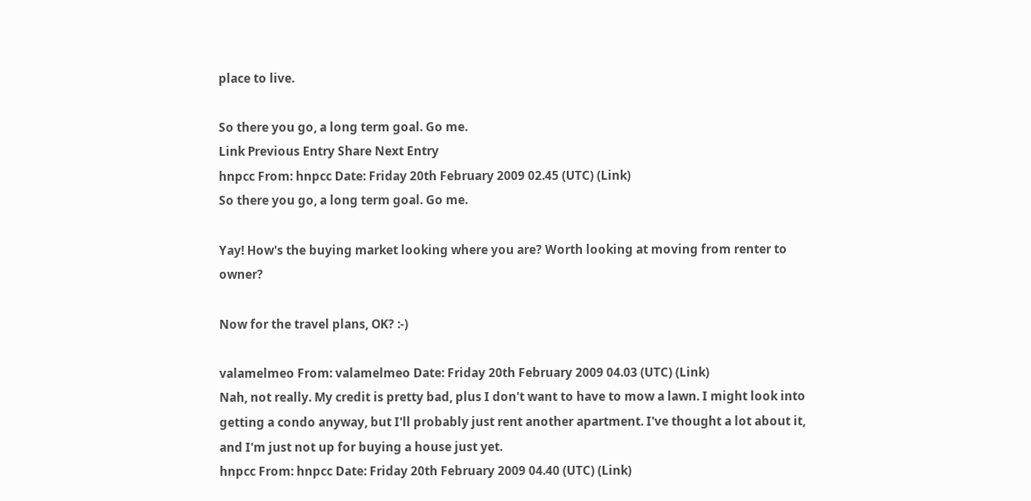place to live.

So there you go, a long term goal. Go me.
Link Previous Entry Share Next Entry
hnpcc From: hnpcc Date: Friday 20th February 2009 02.45 (UTC) (Link)
So there you go, a long term goal. Go me.

Yay! How's the buying market looking where you are? Worth looking at moving from renter to owner?

Now for the travel plans, OK? :-)

valamelmeo From: valamelmeo Date: Friday 20th February 2009 04.03 (UTC) (Link)
Nah, not really. My credit is pretty bad, plus I don't want to have to mow a lawn. I might look into getting a condo anyway, but I'll probably just rent another apartment. I've thought a lot about it, and I'm just not up for buying a house just yet.
hnpcc From: hnpcc Date: Friday 20th February 2009 04.40 (UTC) (Link)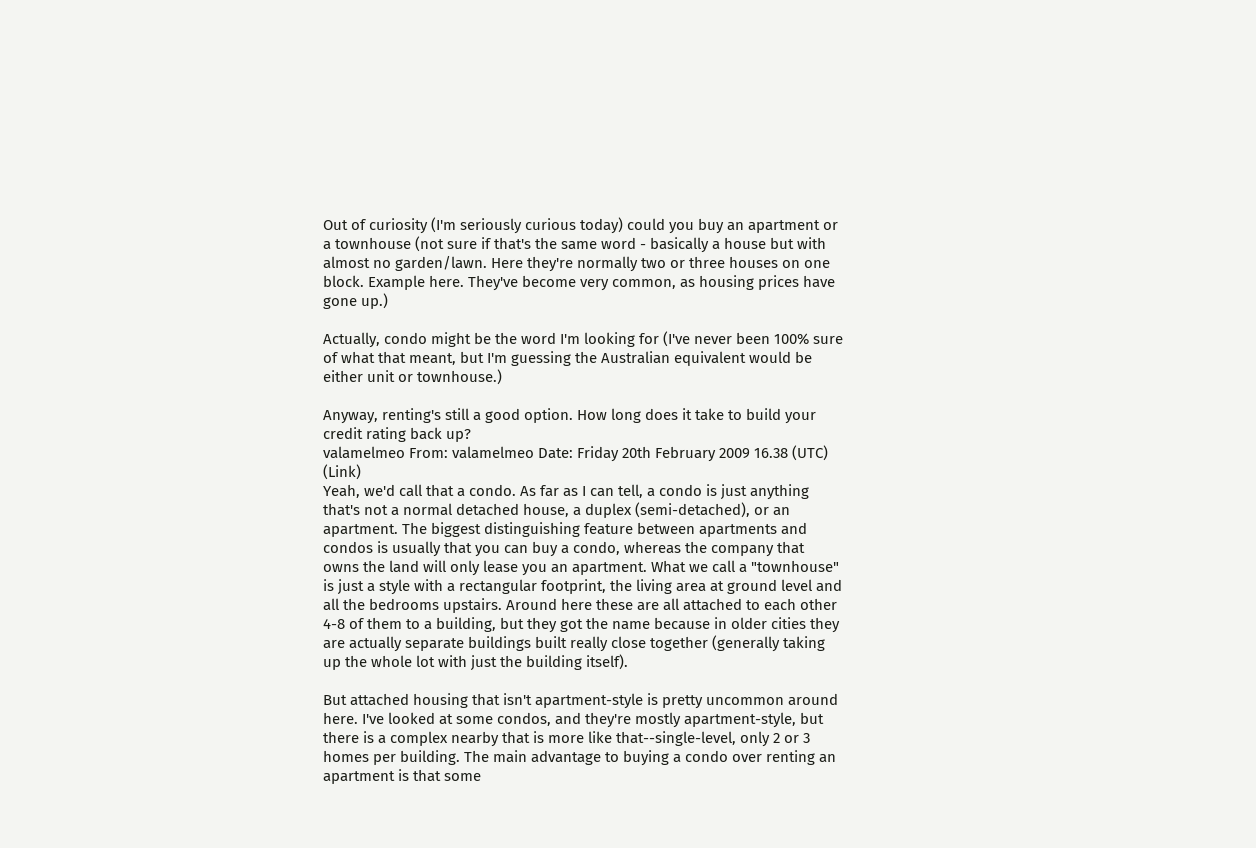Out of curiosity (I'm seriously curious today) could you buy an apartment or a townhouse (not sure if that's the same word - basically a house but with almost no garden/lawn. Here they're normally two or three houses on one block. Example here. They've become very common, as housing prices have gone up.)

Actually, condo might be the word I'm looking for (I've never been 100% sure of what that meant, but I'm guessing the Australian equivalent would be either unit or townhouse.)

Anyway, renting's still a good option. How long does it take to build your credit rating back up?
valamelmeo From: valamelmeo Date: Friday 20th February 2009 16.38 (UTC) (Link)
Yeah, we'd call that a condo. As far as I can tell, a condo is just anything that's not a normal detached house, a duplex (semi-detached), or an apartment. The biggest distinguishing feature between apartments and condos is usually that you can buy a condo, whereas the company that owns the land will only lease you an apartment. What we call a "townhouse" is just a style with a rectangular footprint, the living area at ground level and all the bedrooms upstairs. Around here these are all attached to each other 4-8 of them to a building, but they got the name because in older cities they are actually separate buildings built really close together (generally taking up the whole lot with just the building itself).

But attached housing that isn't apartment-style is pretty uncommon around here. I've looked at some condos, and they're mostly apartment-style, but there is a complex nearby that is more like that--single-level, only 2 or 3 homes per building. The main advantage to buying a condo over renting an apartment is that some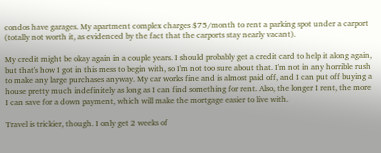condos have garages. My apartment complex charges $75/month to rent a parking spot under a carport (totally not worth it, as evidenced by the fact that the carports stay nearly vacant).

My credit might be okay again in a couple years. I should probably get a credit card to help it along again, but that's how I got in this mess to begin with, so I'm not too sure about that. I'm not in any horrible rush to make any large purchases anyway. My car works fine and is almost paid off, and I can put off buying a house pretty much indefinitely as long as I can find something for rent. Also, the longer I rent, the more I can save for a down payment, which will make the mortgage easier to live with.

Travel is trickier, though. I only get 2 weeks of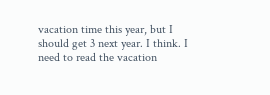vacation time this year, but I should get 3 next year. I think. I need to read the vacation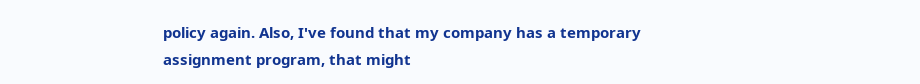policy again. Also, I've found that my company has a temporary assignment program, that might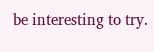be interesting to try.